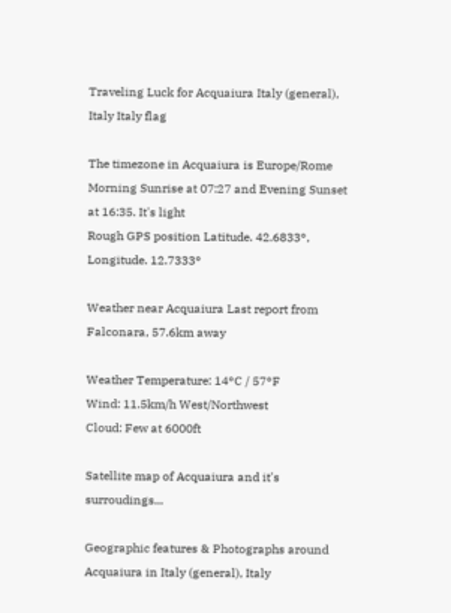Traveling Luck for Acquaiura Italy (general), Italy Italy flag

The timezone in Acquaiura is Europe/Rome
Morning Sunrise at 07:27 and Evening Sunset at 16:35. It's light
Rough GPS position Latitude. 42.6833°, Longitude. 12.7333°

Weather near Acquaiura Last report from Falconara, 57.6km away

Weather Temperature: 14°C / 57°F
Wind: 11.5km/h West/Northwest
Cloud: Few at 6000ft

Satellite map of Acquaiura and it's surroudings...

Geographic features & Photographs around Acquaiura in Italy (general), Italy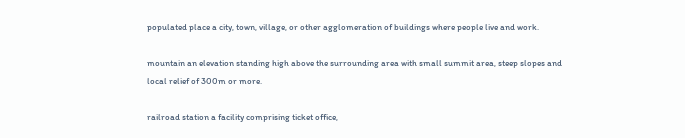populated place a city, town, village, or other agglomeration of buildings where people live and work.

mountain an elevation standing high above the surrounding area with small summit area, steep slopes and local relief of 300m or more.

railroad station a facility comprising ticket office,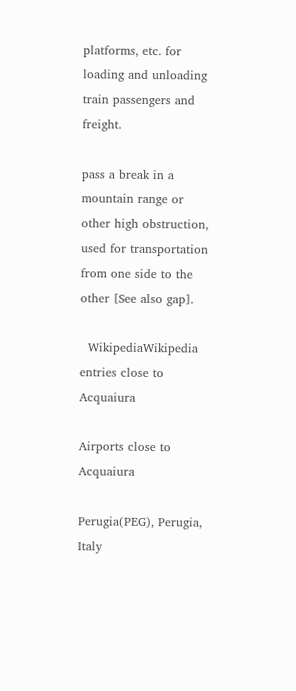platforms, etc. for loading and unloading train passengers and freight.

pass a break in a mountain range or other high obstruction, used for transportation from one side to the other [See also gap].

  WikipediaWikipedia entries close to Acquaiura

Airports close to Acquaiura

Perugia(PEG), Perugia, Italy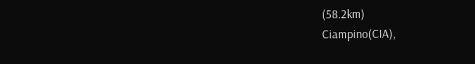(58.2km)
Ciampino(CIA),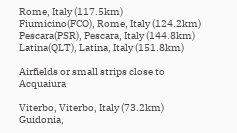Rome, Italy (117.5km)
Fiumicino(FCO), Rome, Italy (124.2km)
Pescara(PSR), Pescara, Italy (144.8km)
Latina(QLT), Latina, Italy (151.8km)

Airfields or small strips close to Acquaiura

Viterbo, Viterbo, Italy (73.2km)
Guidonia,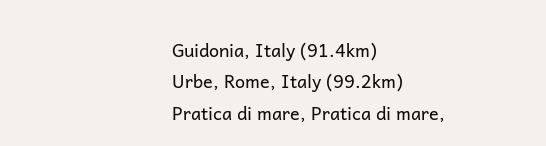Guidonia, Italy (91.4km)
Urbe, Rome, Italy (99.2km)
Pratica di mare, Pratica di mare,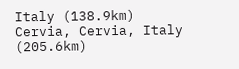Italy (138.9km)
Cervia, Cervia, Italy (205.6km)